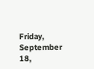Friday, September 18,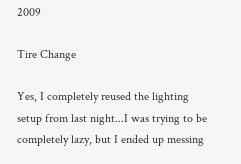2009

Tire Change

Yes, I completely reused the lighting setup from last night...I was trying to be completely lazy, but I ended up messing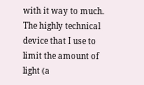with it way to much. The highly technical device that I use to limit the amount of light (a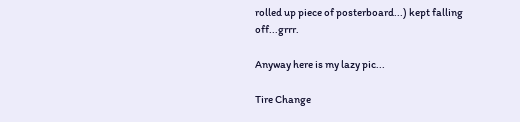rolled up piece of posterboard...) kept falling off...grrr.

Anyway here is my lazy pic...

Tire Change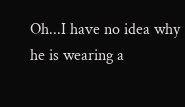Oh...I have no idea why he is wearing a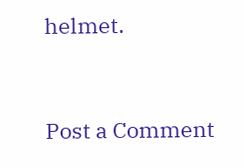helmet.


Post a Comment